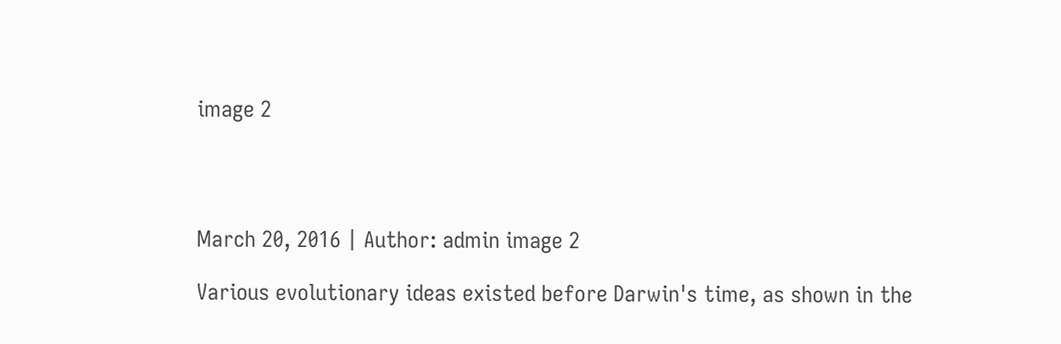image 2




March 20, 2016 | Author: admin image 2

Various evolutionary ideas existed before Darwin's time, as shown in the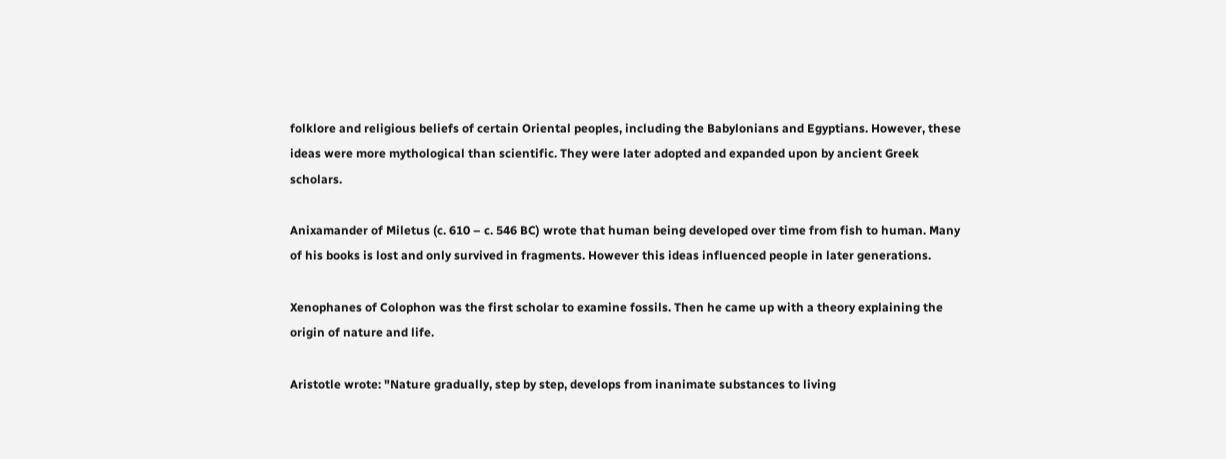folklore and religious beliefs of certain Oriental peoples, including the Babylonians and Egyptians. However, these ideas were more mythological than scientific. They were later adopted and expanded upon by ancient Greek scholars.

Anixamander of Miletus (c. 610 – c. 546 BC) wrote that human being developed over time from fish to human. Many of his books is lost and only survived in fragments. However this ideas influenced people in later generations.

Xenophanes of Colophon was the first scholar to examine fossils. Then he came up with a theory explaining the origin of nature and life.

Aristotle wrote: "Nature gradually, step by step, develops from inanimate substances to living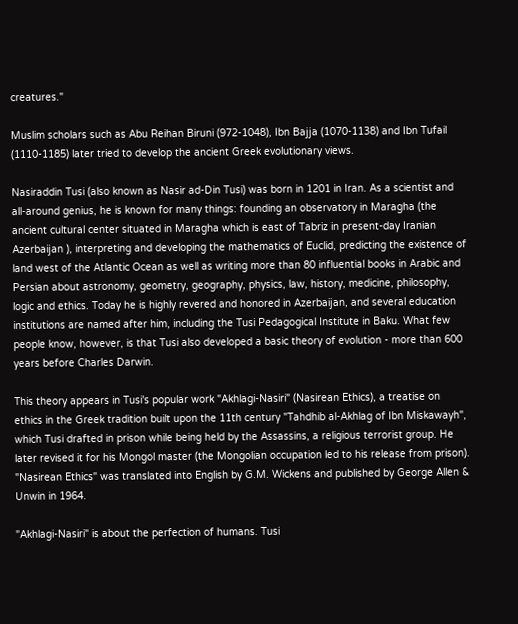creatures."

Muslim scholars such as Abu Reihan Biruni (972-1048), Ibn Bajja (1070-1138) and Ibn Tufail (1110-1185) later tried to develop the ancient Greek evolutionary views.

Nasiraddin Tusi (also known as Nasir ad-Din Tusi) was born in 1201 in Iran. As a scientist and all-around genius, he is known for many things: founding an observatory in Maragha (the ancient cultural center situated in Maragha which is east of Tabriz in present-day Iranian Azerbaijan ), interpreting and developing the mathematics of Euclid, predicting the existence of land west of the Atlantic Ocean as well as writing more than 80 influential books in Arabic and Persian about astronomy, geometry, geography, physics, law, history, medicine, philosophy, logic and ethics. Today he is highly revered and honored in Azerbaijan, and several education institutions are named after him, including the Tusi Pedagogical Institute in Baku. What few people know, however, is that Tusi also developed a basic theory of evolution - more than 600 years before Charles Darwin.

This theory appears in Tusi's popular work "Akhlagi-Nasiri" (Nasirean Ethics), a treatise on ethics in the Greek tradition built upon the 11th century "Tahdhib al-Akhlag of Ibn Miskawayh", which Tusi drafted in prison while being held by the Assassins, a religious terrorist group. He later revised it for his Mongol master (the Mongolian occupation led to his release from prison). "Nasirean Ethics" was translated into English by G.M. Wickens and published by George Allen & Unwin in 1964.

"Akhlagi-Nasiri" is about the perfection of humans. Tusi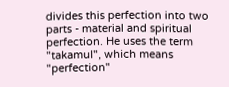divides this perfection into two parts - material and spiritual perfection. He uses the term "takamul", which means "perfection"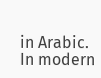in Arabic. In modern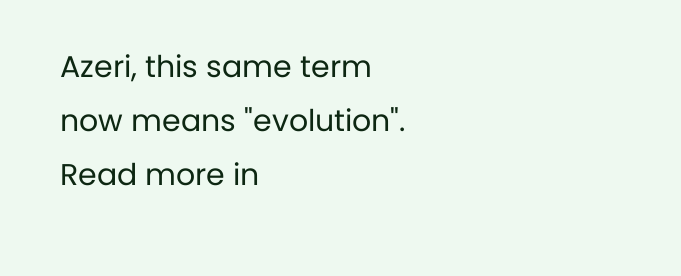Azeri, this same term now means "evolution". Read more in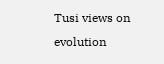Tusi views on evolution